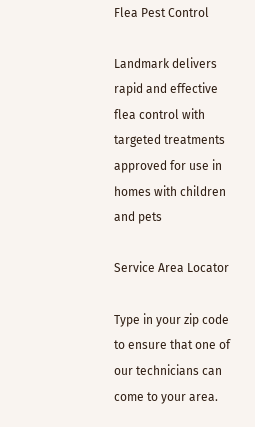Flea Pest Control

Landmark delivers rapid and effective flea control with targeted treatments approved for use in homes with children and pets

Service Area Locator

Type in your zip code to ensure that one of our technicians can come to your area.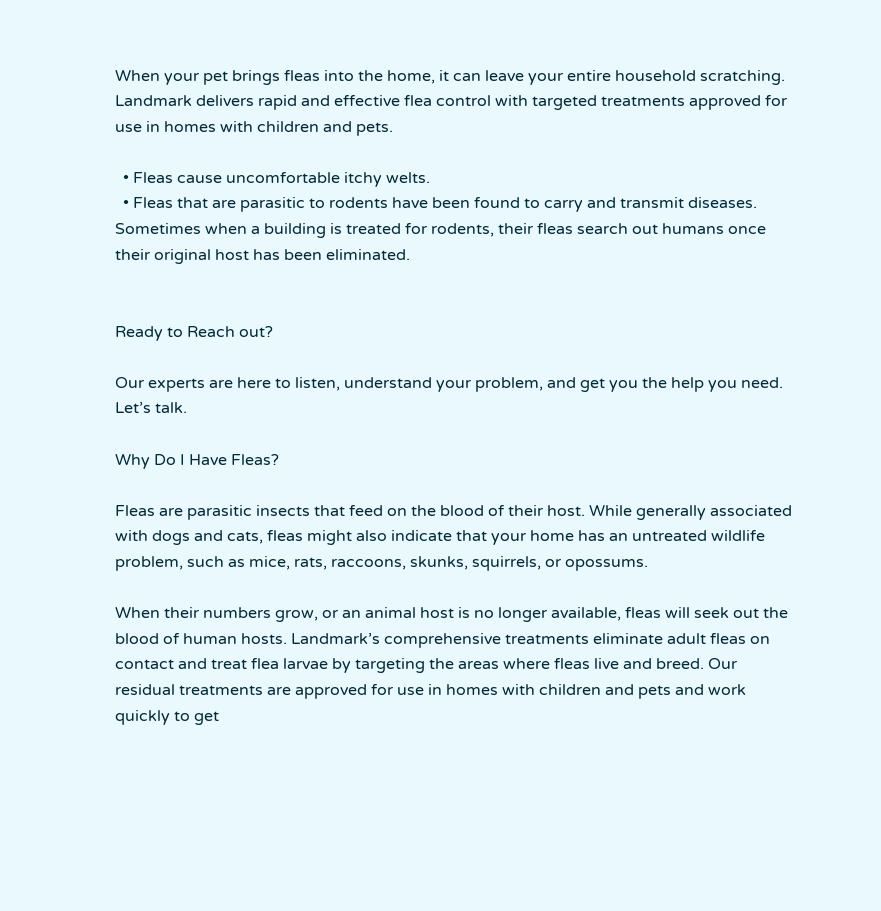When your pet brings fleas into the home, it can leave your entire household scratching. Landmark delivers rapid and effective flea control with targeted treatments approved for use in homes with children and pets.

  • Fleas cause uncomfortable itchy welts.
  • Fleas that are parasitic to rodents have been found to carry and transmit diseases. Sometimes when a building is treated for rodents, their fleas search out humans once their original host has been eliminated.


Ready to Reach out?

Our experts are here to listen, understand your problem, and get you the help you need. Let’s talk.

Why Do I Have Fleas?

Fleas are parasitic insects that feed on the blood of their host. While generally associated with dogs and cats, fleas might also indicate that your home has an untreated wildlife problem, such as mice, rats, raccoons, skunks, squirrels, or opossums.

When their numbers grow, or an animal host is no longer available, fleas will seek out the blood of human hosts. Landmark’s comprehensive treatments eliminate adult fleas on contact and treat flea larvae by targeting the areas where fleas live and breed. Our residual treatments are approved for use in homes with children and pets and work quickly to get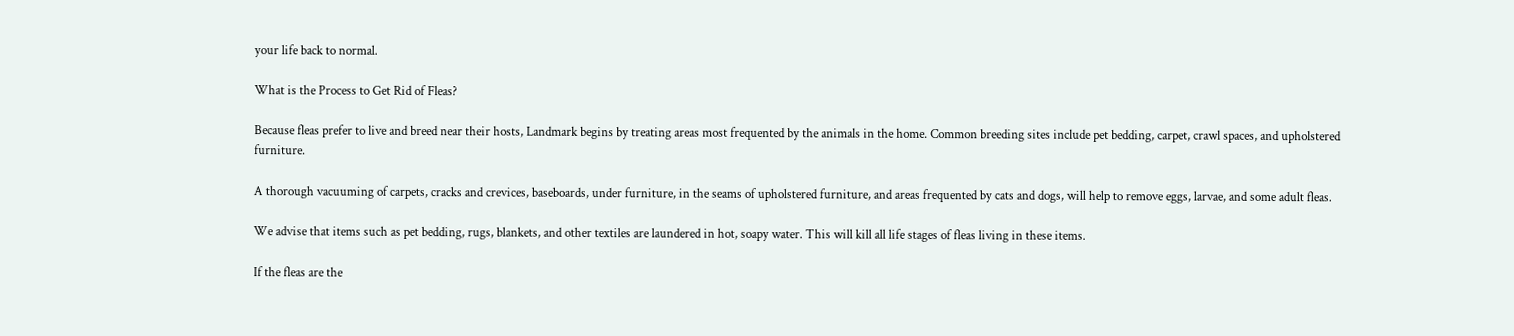your life back to normal.

What is the Process to Get Rid of Fleas?

Because fleas prefer to live and breed near their hosts, Landmark begins by treating areas most frequented by the animals in the home. Common breeding sites include pet bedding, carpet, crawl spaces, and upholstered furniture.

A thorough vacuuming of carpets, cracks and crevices, baseboards, under furniture, in the seams of upholstered furniture, and areas frequented by cats and dogs, will help to remove eggs, larvae, and some adult fleas.

We advise that items such as pet bedding, rugs, blankets, and other textiles are laundered in hot, soapy water. This will kill all life stages of fleas living in these items.

If the fleas are the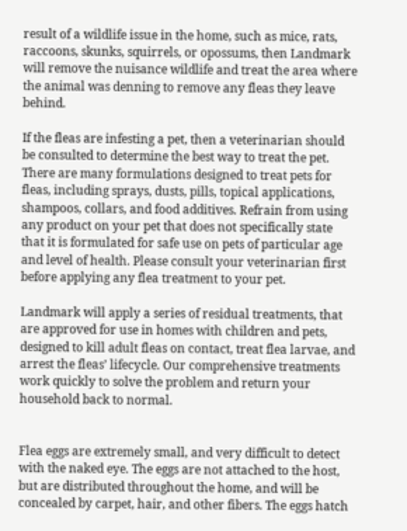result of a wildlife issue in the home, such as mice, rats, raccoons, skunks, squirrels, or opossums, then Landmark will remove the nuisance wildlife and treat the area where the animal was denning to remove any fleas they leave behind.

If the fleas are infesting a pet, then a veterinarian should be consulted to determine the best way to treat the pet. There are many formulations designed to treat pets for fleas, including sprays, dusts, pills, topical applications, shampoos, collars, and food additives. Refrain from using any product on your pet that does not specifically state that it is formulated for safe use on pets of particular age and level of health. Please consult your veterinarian first before applying any flea treatment to your pet.

Landmark will apply a series of residual treatments, that are approved for use in homes with children and pets, designed to kill adult fleas on contact, treat flea larvae, and arrest the fleas’ lifecycle. Our comprehensive treatments work quickly to solve the problem and return your household back to normal.


Flea eggs are extremely small, and very difficult to detect with the naked eye. The eggs are not attached to the host, but are distributed throughout the home, and will be concealed by carpet, hair, and other fibers. The eggs hatch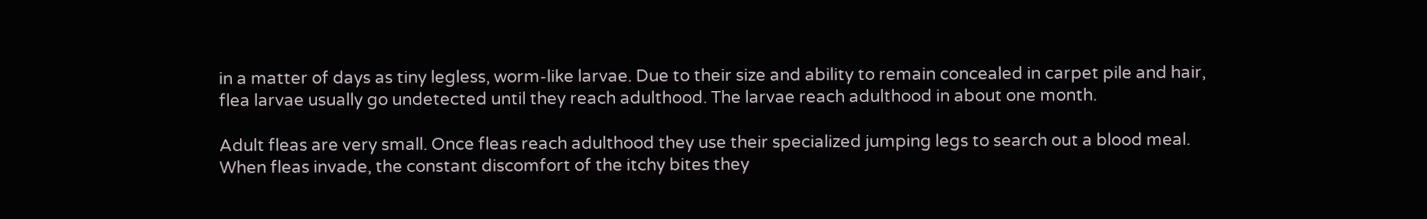in a matter of days as tiny legless, worm-like larvae. Due to their size and ability to remain concealed in carpet pile and hair, flea larvae usually go undetected until they reach adulthood. The larvae reach adulthood in about one month.

Adult fleas are very small. Once fleas reach adulthood they use their specialized jumping legs to search out a blood meal. When fleas invade, the constant discomfort of the itchy bites they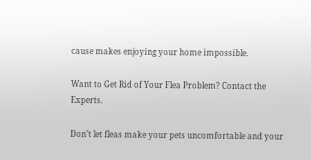cause makes enjoying your home impossible.

Want to Get Rid of Your Flea Problem? Contact the Experts.

Don’t let fleas make your pets uncomfortable and your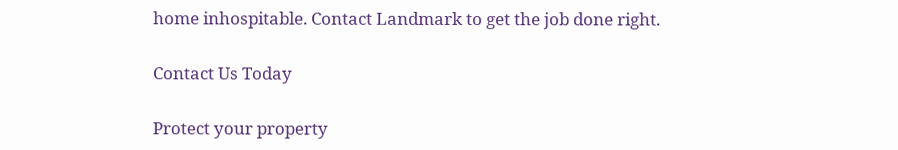home inhospitable. Contact Landmark to get the job done right.

Contact Us Today

Protect your property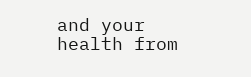and your health from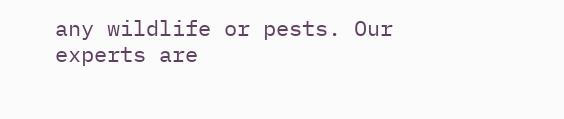any wildlife or pests. Our experts are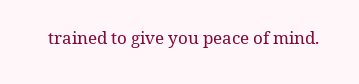trained to give you peace of mind.